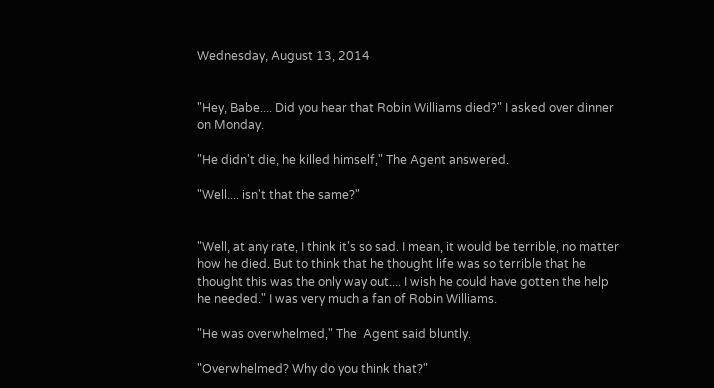Wednesday, August 13, 2014


"Hey, Babe.... Did you hear that Robin Williams died?" I asked over dinner on Monday.

"He didn't die, he killed himself," The Agent answered.

"Well.... isn't that the same?"


"Well, at any rate, I think it's so sad. I mean, it would be terrible, no matter how he died. But to think that he thought life was so terrible that he thought this was the only way out.... I wish he could have gotten the help he needed." I was very much a fan of Robin Williams.

"He was overwhelmed," The  Agent said bluntly.

"Overwhelmed? Why do you think that?"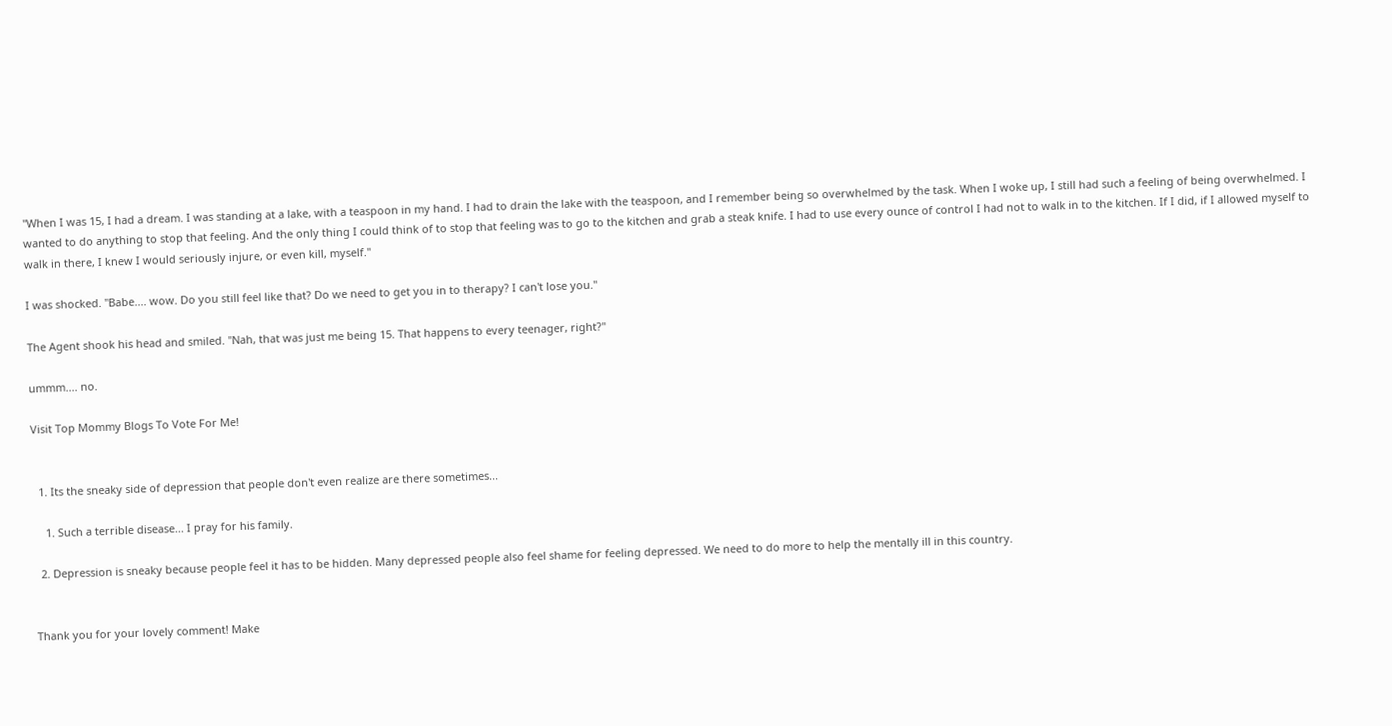"When I was 15, I had a dream. I was standing at a lake, with a teaspoon in my hand. I had to drain the lake with the teaspoon, and I remember being so overwhelmed by the task. When I woke up, I still had such a feeling of being overwhelmed. I wanted to do anything to stop that feeling. And the only thing I could think of to stop that feeling was to go to the kitchen and grab a steak knife. I had to use every ounce of control I had not to walk in to the kitchen. If I did, if I allowed myself to walk in there, I knew I would seriously injure, or even kill, myself."

I was shocked. "Babe.... wow. Do you still feel like that? Do we need to get you in to therapy? I can't lose you."

The Agent shook his head and smiled. "Nah, that was just me being 15. That happens to every teenager, right?"

ummm.... no.

Visit Top Mommy Blogs To Vote For Me!


  1. Its the sneaky side of depression that people don't even realize are there sometimes...

    1. Such a terrible disease... I pray for his family.

  2. Depression is sneaky because people feel it has to be hidden. Many depressed people also feel shame for feeling depressed. We need to do more to help the mentally ill in this country.


Thank you for your lovely comment! Make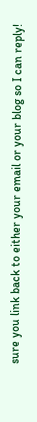sure you link back to either your email or your blog so I can reply!